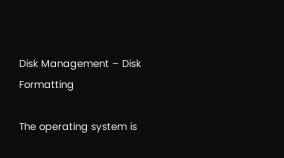Disk Management – Disk Formatting

The operating system is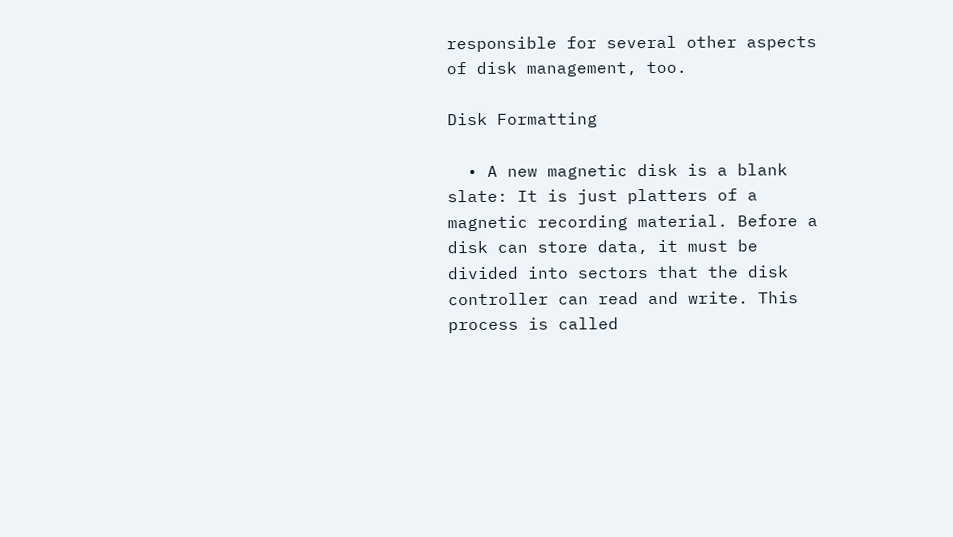responsible for several other aspects of disk management, too.

Disk Formatting

  • A new magnetic disk is a blank slate: It is just platters of a magnetic recording material. Before a disk can store data, it must be divided into sectors that the disk controller can read and write. This process is called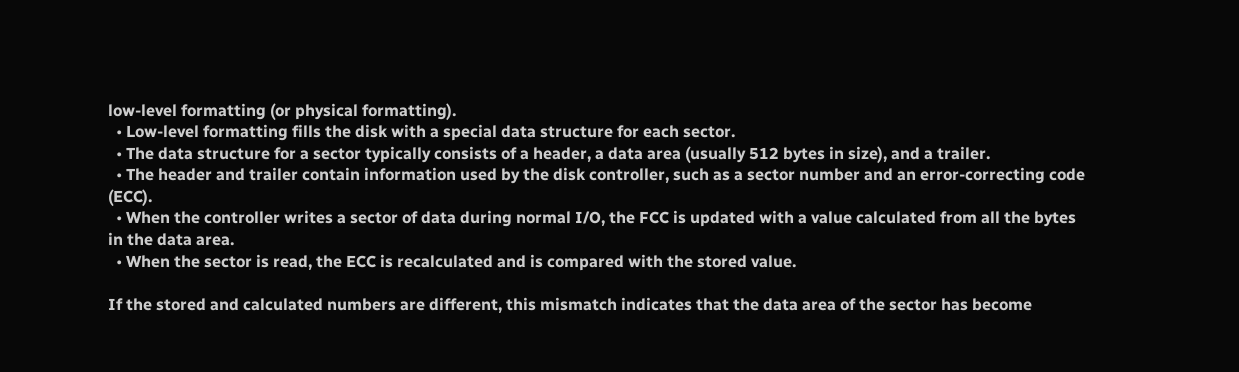low-level formatting (or physical formatting).
  • Low-level formatting fills the disk with a special data structure for each sector.
  • The data structure for a sector typically consists of a header, a data area (usually 512 bytes in size), and a trailer.
  • The header and trailer contain information used by the disk controller, such as a sector number and an error-correcting code (ECC).
  • When the controller writes a sector of data during normal I/O, the FCC is updated with a value calculated from all the bytes in the data area.
  • When the sector is read, the ECC is recalculated and is compared with the stored value.

If the stored and calculated numbers are different, this mismatch indicates that the data area of the sector has become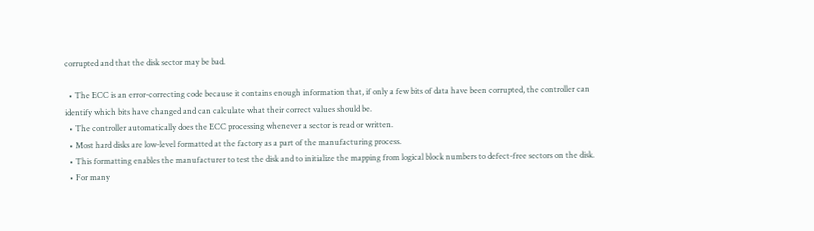corrupted and that the disk sector may be bad.

  • The ECC is an error-correcting code because it contains enough information that, if only a few bits of data have been corrupted, the controller can identify which bits have changed and can calculate what their correct values should be.
  • The controller automatically does the ECC processing whenever a sector is read or written.
  • Most hard disks are low-level formatted at the factory as a part of the manufacturing process.
  • This formatting enables the manufacturer to test the disk and to initialize the mapping from logical block numbers to defect-free sectors on the disk.
  • For many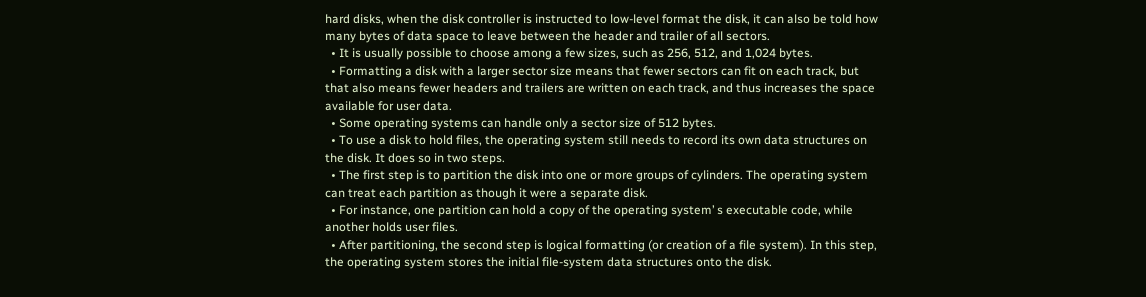hard disks, when the disk controller is instructed to low-level format the disk, it can also be told how many bytes of data space to leave between the header and trailer of all sectors.
  • It is usually possible to choose among a few sizes, such as 256, 512, and 1,024 bytes.
  • Formatting a disk with a larger sector size means that fewer sectors can fit on each track, but that also means fewer headers and trailers are written on each track, and thus increases the space available for user data.
  • Some operating systems can handle only a sector size of 512 bytes.
  • To use a disk to hold files, the operating system still needs to record its own data structures on the disk. It does so in two steps.
  • The first step is to partition the disk into one or more groups of cylinders. The operating system can treat each partition as though it were a separate disk.
  • For instance, one partition can hold a copy of the operating system’ s executable code, while another holds user files.
  • After partitioning, the second step is logical formatting (or creation of a file system). In this step, the operating system stores the initial file-system data structures onto the disk.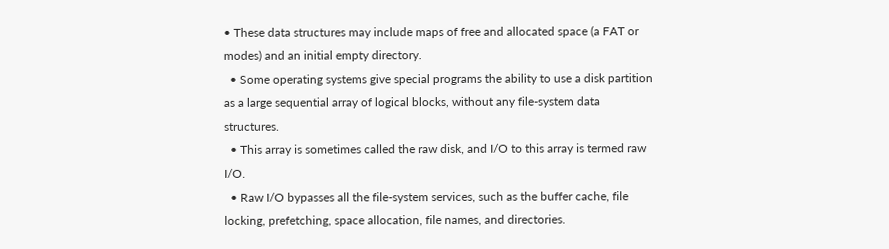• These data structures may include maps of free and allocated space (a FAT or modes) and an initial empty directory.
  • Some operating systems give special programs the ability to use a disk partition as a large sequential array of logical blocks, without any file-system data structures.
  • This array is sometimes called the raw disk, and I/O to this array is termed raw I/O.
  • Raw I/O bypasses all the file-system services, such as the buffer cache, file locking, prefetching, space allocation, file names, and directories.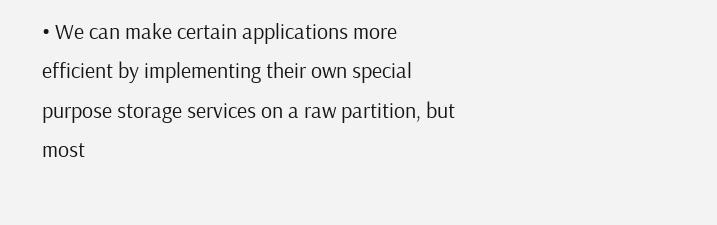• We can make certain applications more efficient by implementing their own special purpose storage services on a raw partition, but most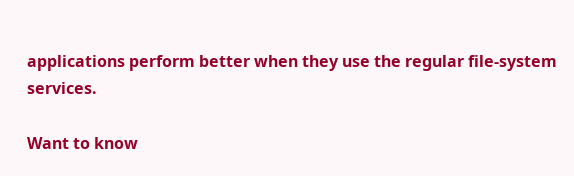applications perform better when they use the regular file-system services.

Want to know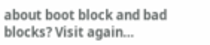about boot block and bad blocks? Visit again…